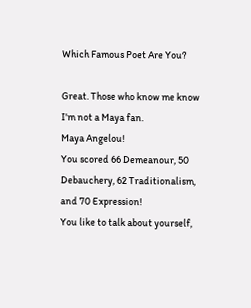Which Famous Poet Are You?

Great. Those who know me know I'm not a Maya fan.
Maya Angelou!
You scored 66 Demeanour, 50 Debauchery, 62 Traditionalism, and 70 Expression!
You like to talk about yourself,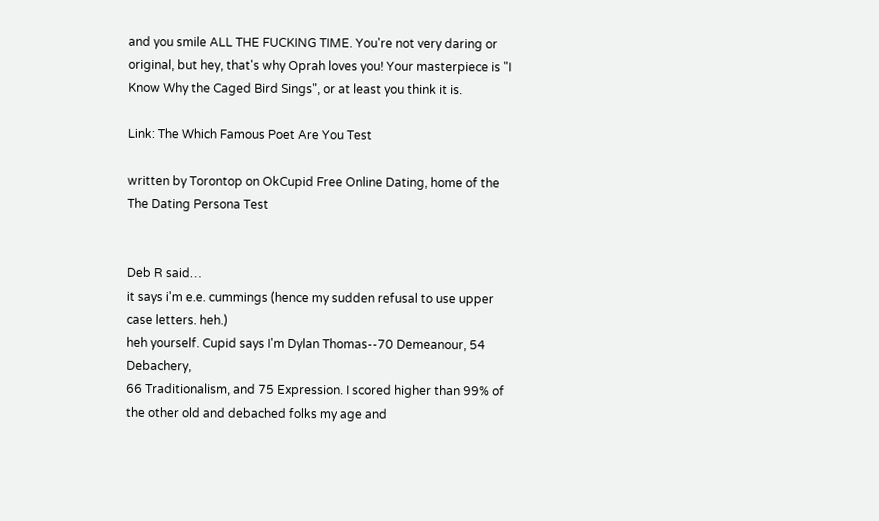and you smile ALL THE FUCKING TIME. You're not very daring or original, but hey, that's why Oprah loves you! Your masterpiece is "I Know Why the Caged Bird Sings", or at least you think it is.

Link: The Which Famous Poet Are You Test

written by Torontop on OkCupid Free Online Dating, home of the The Dating Persona Test


Deb R said…
it says i'm e.e. cummings (hence my sudden refusal to use upper case letters. heh.)
heh yourself. Cupid says I'm Dylan Thomas--70 Demeanour, 54 Debachery,
66 Traditionalism, and 75 Expression. I scored higher than 99% of the other old and debached folks my age and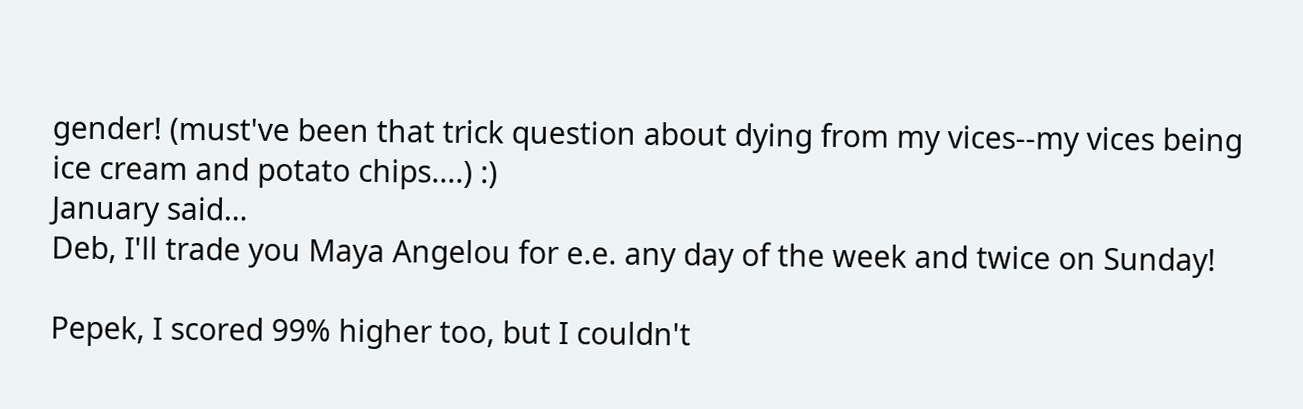gender! (must've been that trick question about dying from my vices--my vices being ice cream and potato chips....) :)
January said…
Deb, I'll trade you Maya Angelou for e.e. any day of the week and twice on Sunday!

Pepek, I scored 99% higher too, but I couldn't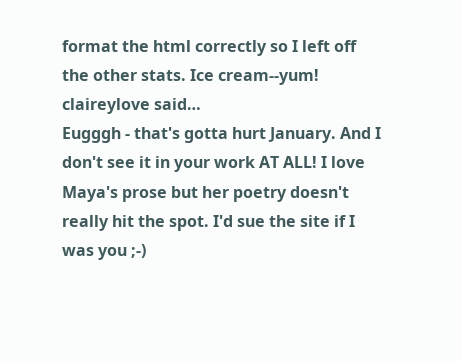format the html correctly so I left off the other stats. Ice cream--yum!
claireylove said…
Eugggh - that's gotta hurt January. And I don't see it in your work AT ALL! I love Maya's prose but her poetry doesn't really hit the spot. I'd sue the site if I was you ;-)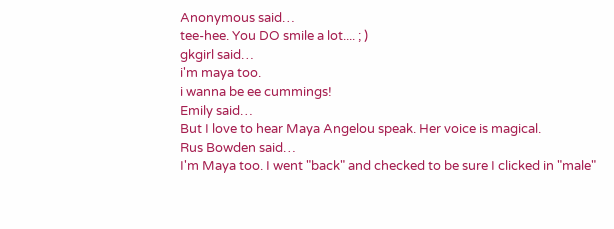Anonymous said…
tee-hee. You DO smile a lot.... ; )
gkgirl said…
i'm maya too.
i wanna be ee cummings!
Emily said…
But I love to hear Maya Angelou speak. Her voice is magical.
Rus Bowden said…
I'm Maya too. I went "back" and checked to be sure I clicked in "male"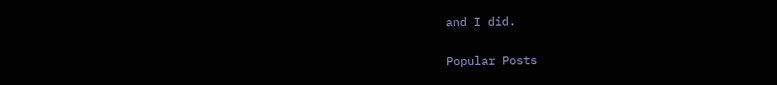and I did.


Popular Posts